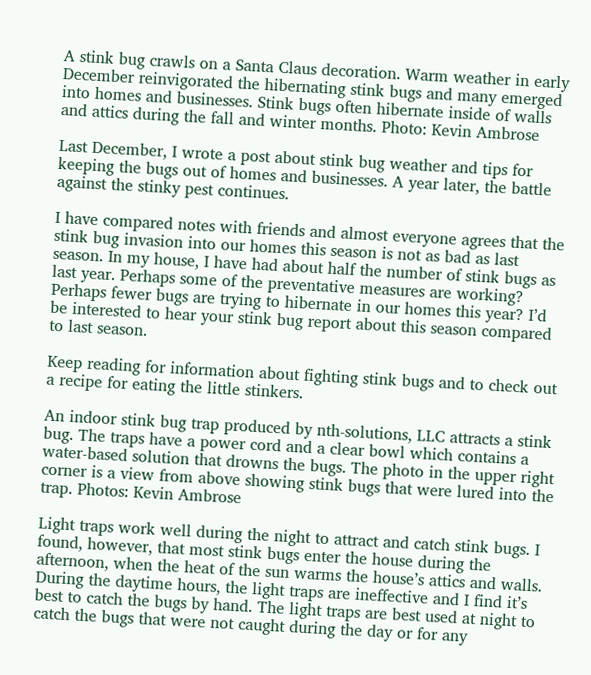A stink bug crawls on a Santa Claus decoration. Warm weather in early December reinvigorated the hibernating stink bugs and many emerged into homes and businesses. Stink bugs often hibernate inside of walls and attics during the fall and winter months. Photo: Kevin Ambrose

Last December, I wrote a post about stink bug weather and tips for keeping the bugs out of homes and businesses. A year later, the battle against the stinky pest continues.

I have compared notes with friends and almost everyone agrees that the stink bug invasion into our homes this season is not as bad as last season. In my house, I have had about half the number of stink bugs as last year. Perhaps some of the preventative measures are working? Perhaps fewer bugs are trying to hibernate in our homes this year? I’d be interested to hear your stink bug report about this season compared to last season.

Keep reading for information about fighting stink bugs and to check out a recipe for eating the little stinkers.

An indoor stink bug trap produced by nth-solutions, LLC attracts a stink bug. The traps have a power cord and a clear bowl which contains a water-based solution that drowns the bugs. The photo in the upper right corner is a view from above showing stink bugs that were lured into the trap. Photos: Kevin Ambrose

Light traps work well during the night to attract and catch stink bugs. I found, however, that most stink bugs enter the house during the afternoon, when the heat of the sun warms the house’s attics and walls. During the daytime hours, the light traps are ineffective and I find it’s best to catch the bugs by hand. The light traps are best used at night to catch the bugs that were not caught during the day or for any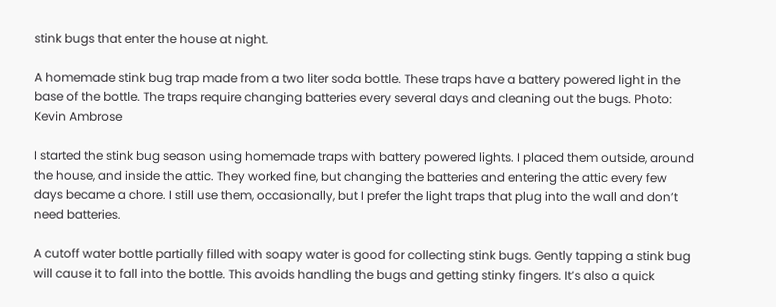stink bugs that enter the house at night.

A homemade stink bug trap made from a two liter soda bottle. These traps have a battery powered light in the base of the bottle. The traps require changing batteries every several days and cleaning out the bugs. Photo: Kevin Ambrose

I started the stink bug season using homemade traps with battery powered lights. I placed them outside, around the house, and inside the attic. They worked fine, but changing the batteries and entering the attic every few days became a chore. I still use them, occasionally, but I prefer the light traps that plug into the wall and don’t need batteries.

A cutoff water bottle partially filled with soapy water is good for collecting stink bugs. Gently tapping a stink bug will cause it to fall into the bottle. This avoids handling the bugs and getting stinky fingers. It’s also a quick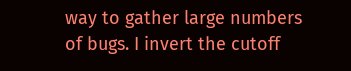way to gather large numbers of bugs. I invert the cutoff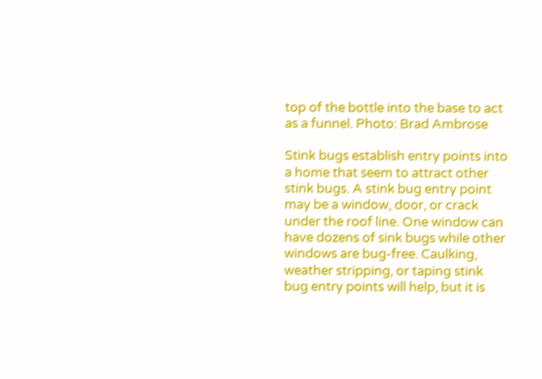top of the bottle into the base to act as a funnel. Photo: Brad Ambrose

Stink bugs establish entry points into a home that seem to attract other stink bugs. A stink bug entry point may be a window, door, or crack under the roof line. One window can have dozens of sink bugs while other windows are bug-free. Caulking, weather stripping, or taping stink bug entry points will help, but it is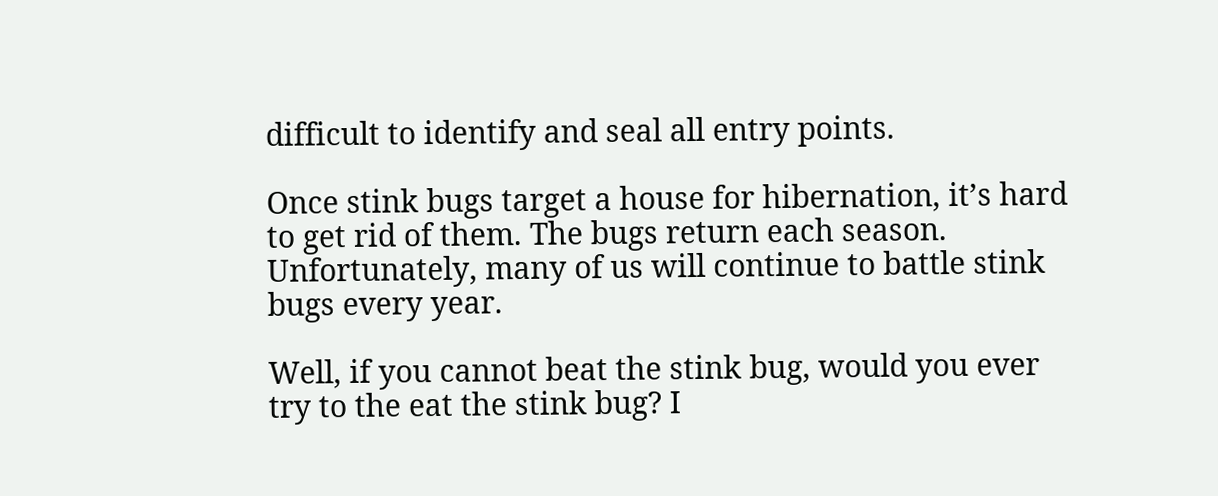difficult to identify and seal all entry points.

Once stink bugs target a house for hibernation, it’s hard to get rid of them. The bugs return each season. Unfortunately, many of us will continue to battle stink bugs every year.

Well, if you cannot beat the stink bug, would you ever try to the eat the stink bug? I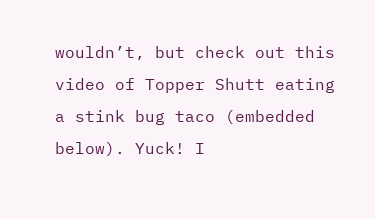wouldn’t, but check out this video of Topper Shutt eating a stink bug taco (embedded below). Yuck! I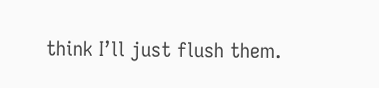think I’ll just flush them.